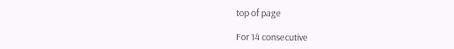top of page

For 14 consecutive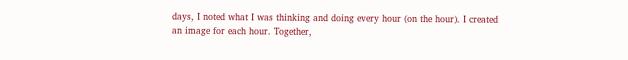days, I noted what I was thinking and doing every hour (on the hour). I created an image for each hour. Together,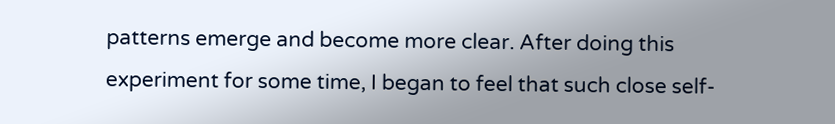patterns emerge and become more clear. After doing this experiment for some time, I began to feel that such close self-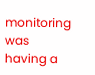monitoring was having a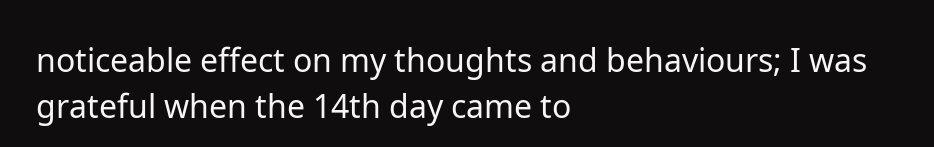noticeable effect on my thoughts and behaviours; I was grateful when the 14th day came to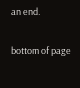an end.

bottom of page